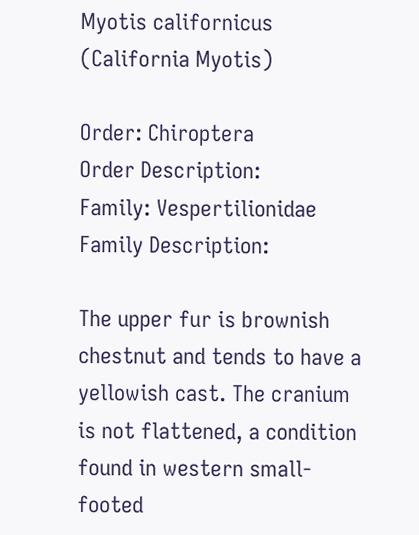Myotis californicus
(California Myotis)

Order: Chiroptera
Order Description:
Family: Vespertilionidae
Family Description:

The upper fur is brownish chestnut and tends to have a yellowish cast. The cranium is not flattened, a condition found in western small-footed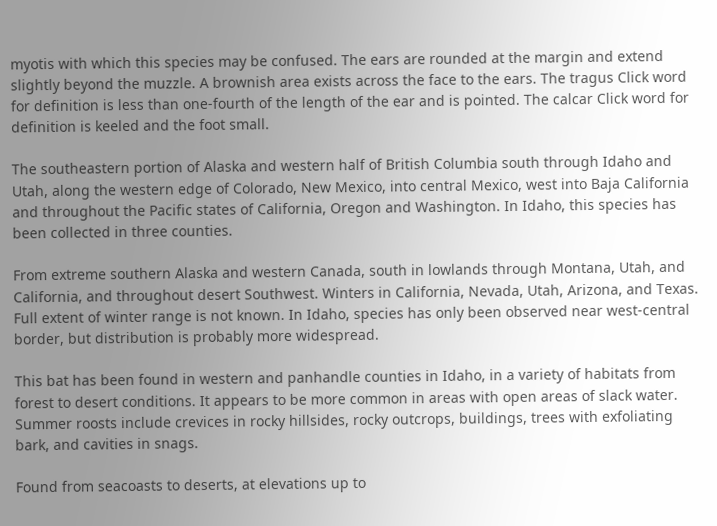myotis with which this species may be confused. The ears are rounded at the margin and extend slightly beyond the muzzle. A brownish area exists across the face to the ears. The tragus Click word for definition is less than one-fourth of the length of the ear and is pointed. The calcar Click word for definition is keeled and the foot small.

The southeastern portion of Alaska and western half of British Columbia south through Idaho and Utah, along the western edge of Colorado, New Mexico, into central Mexico, west into Baja California and throughout the Pacific states of California, Oregon and Washington. In Idaho, this species has been collected in three counties.

From extreme southern Alaska and western Canada, south in lowlands through Montana, Utah, and California, and throughout desert Southwest. Winters in California, Nevada, Utah, Arizona, and Texas. Full extent of winter range is not known. In Idaho, species has only been observed near west-central border, but distribution is probably more widespread.

This bat has been found in western and panhandle counties in Idaho, in a variety of habitats from forest to desert conditions. It appears to be more common in areas with open areas of slack water. Summer roosts include crevices in rocky hillsides, rocky outcrops, buildings, trees with exfoliating bark, and cavities in snags.

Found from seacoasts to deserts, at elevations up to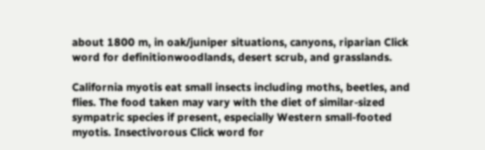about 1800 m, in oak/juniper situations, canyons, riparian Click word for definitionwoodlands, desert scrub, and grasslands.

California myotis eat small insects including moths, beetles, and flies. The food taken may vary with the diet of similar-sized sympatric species if present, especially Western small-footed myotis. Insectivorous Click word for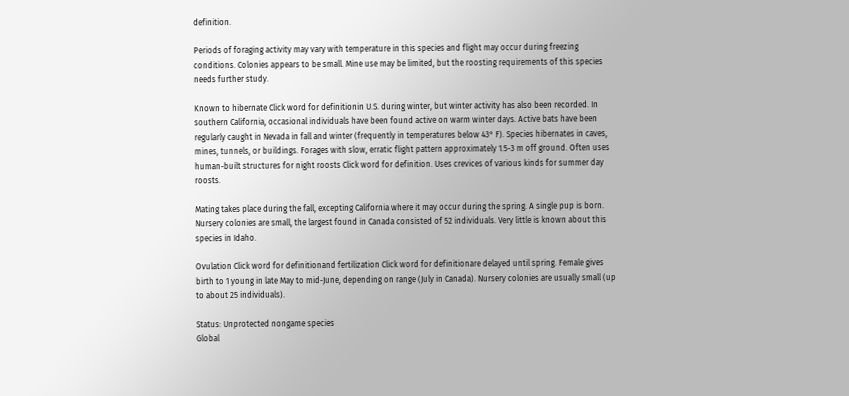definition.

Periods of foraging activity may vary with temperature in this species and flight may occur during freezing conditions. Colonies appears to be small. Mine use may be limited, but the roosting requirements of this species needs further study.

Known to hibernate Click word for definitionin U.S. during winter, but winter activity has also been recorded. In southern California, occasional individuals have been found active on warm winter days. Active bats have been regularly caught in Nevada in fall and winter (frequently in temperatures below 43° F). Species hibernates in caves, mines, tunnels, or buildings. Forages with slow, erratic flight pattern approximately 1.5-3 m off ground. Often uses human-built structures for night roosts Click word for definition. Uses crevices of various kinds for summer day roosts.

Mating takes place during the fall, excepting California where it may occur during the spring. A single pup is born. Nursery colonies are small, the largest found in Canada consisted of 52 individuals. Very little is known about this species in Idaho.

Ovulation Click word for definitionand fertilization Click word for definitionare delayed until spring. Female gives birth to 1 young in late May to mid-June, depending on range (July in Canada). Nursery colonies are usually small (up to about 25 individuals).

Status: Unprotected nongame species
Global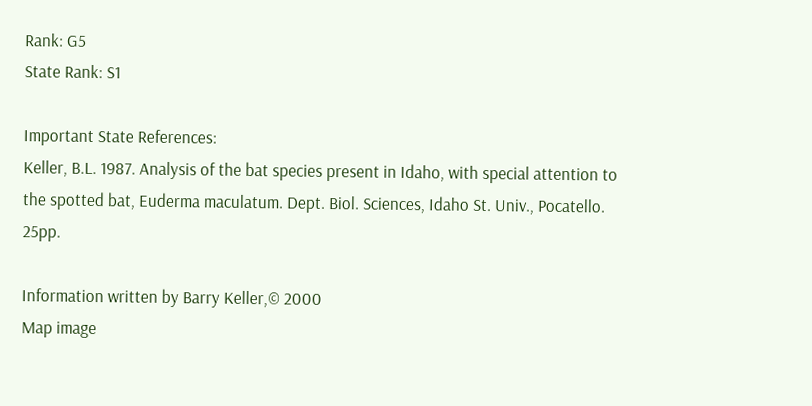Rank: G5
State Rank: S1

Important State References:
Keller, B.L. 1987. Analysis of the bat species present in Idaho, with special attention to the spotted bat, Euderma maculatum. Dept. Biol. Sciences, Idaho St. Univ., Pocatello. 25pp.

Information written by Barry Keller,© 2000
Map image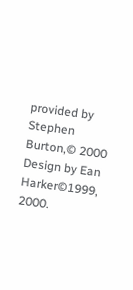provided by
Stephen Burton,© 2000
Design by Ean Harker©1999, 2000.